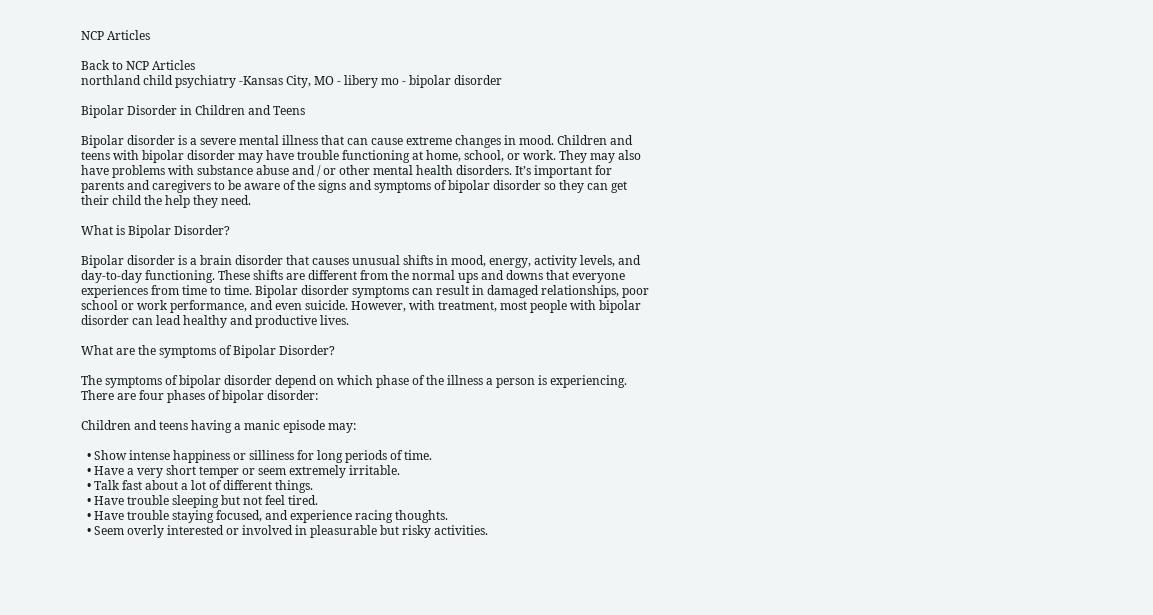NCP Articles

Back to NCP Articles
northland child psychiatry -Kansas City, MO - libery mo - bipolar disorder

Bipolar Disorder in Children and Teens

Bipolar disorder is a severe mental illness that can cause extreme changes in mood. Children and teens with bipolar disorder may have trouble functioning at home, school, or work. They may also have problems with substance abuse and / or other mental health disorders. It’s important for parents and caregivers to be aware of the signs and symptoms of bipolar disorder so they can get their child the help they need.

What is Bipolar Disorder?

Bipolar disorder is a brain disorder that causes unusual shifts in mood, energy, activity levels, and day-to-day functioning. These shifts are different from the normal ups and downs that everyone experiences from time to time. Bipolar disorder symptoms can result in damaged relationships, poor school or work performance, and even suicide. However, with treatment, most people with bipolar disorder can lead healthy and productive lives.

What are the symptoms of Bipolar Disorder?

The symptoms of bipolar disorder depend on which phase of the illness a person is experiencing. There are four phases of bipolar disorder:

Children and teens having a manic episode may:

  • Show intense happiness or silliness for long periods of time.
  • Have a very short temper or seem extremely irritable.
  • Talk fast about a lot of different things.
  • Have trouble sleeping but not feel tired.
  • Have trouble staying focused, and experience racing thoughts.
  • Seem overly interested or involved in pleasurable but risky activities.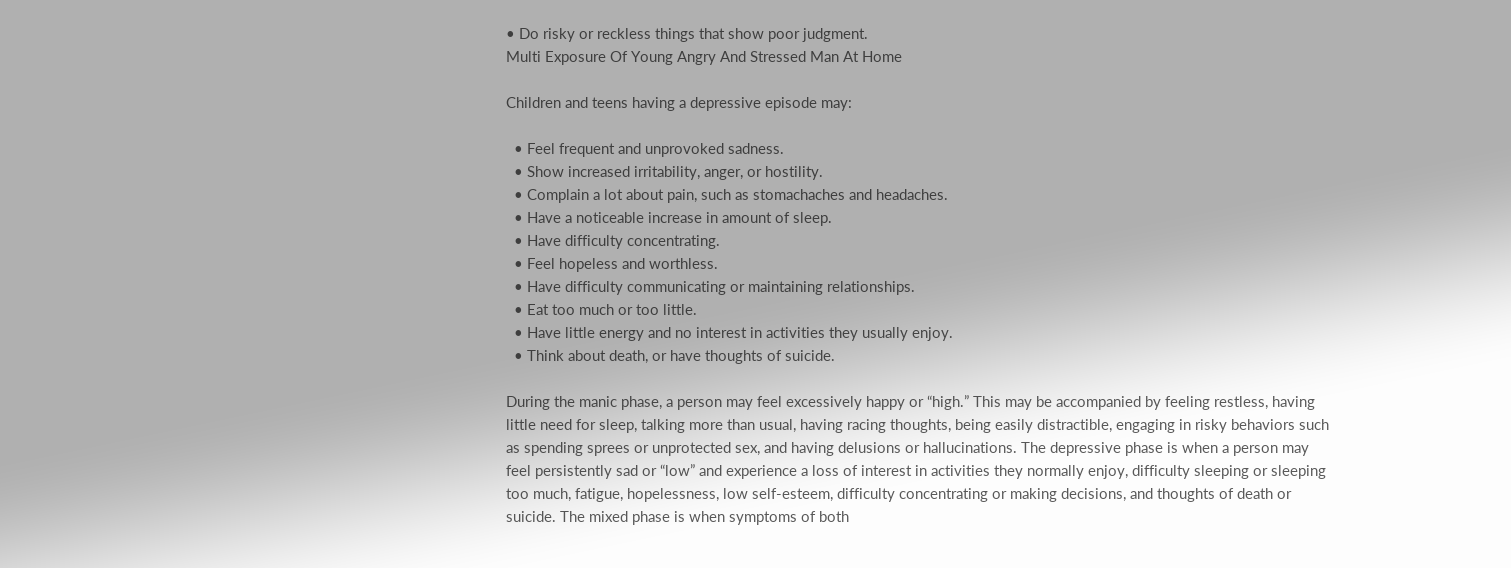• Do risky or reckless things that show poor judgment.
Multi Exposure Of Young Angry And Stressed Man At Home

Children and teens having a depressive episode may:

  • Feel frequent and unprovoked sadness.
  • Show increased irritability, anger, or hostility.
  • Complain a lot about pain, such as stomachaches and headaches.
  • Have a noticeable increase in amount of sleep.
  • Have difficulty concentrating.
  • Feel hopeless and worthless.
  • Have difficulty communicating or maintaining relationships.
  • Eat too much or too little.
  • Have little energy and no interest in activities they usually enjoy.
  • Think about death, or have thoughts of suicide.

During the manic phase, a person may feel excessively happy or “high.” This may be accompanied by feeling restless, having little need for sleep, talking more than usual, having racing thoughts, being easily distractible, engaging in risky behaviors such as spending sprees or unprotected sex, and having delusions or hallucinations. The depressive phase is when a person may feel persistently sad or “low” and experience a loss of interest in activities they normally enjoy, difficulty sleeping or sleeping too much, fatigue, hopelessness, low self-esteem, difficulty concentrating or making decisions, and thoughts of death or suicide. The mixed phase is when symptoms of both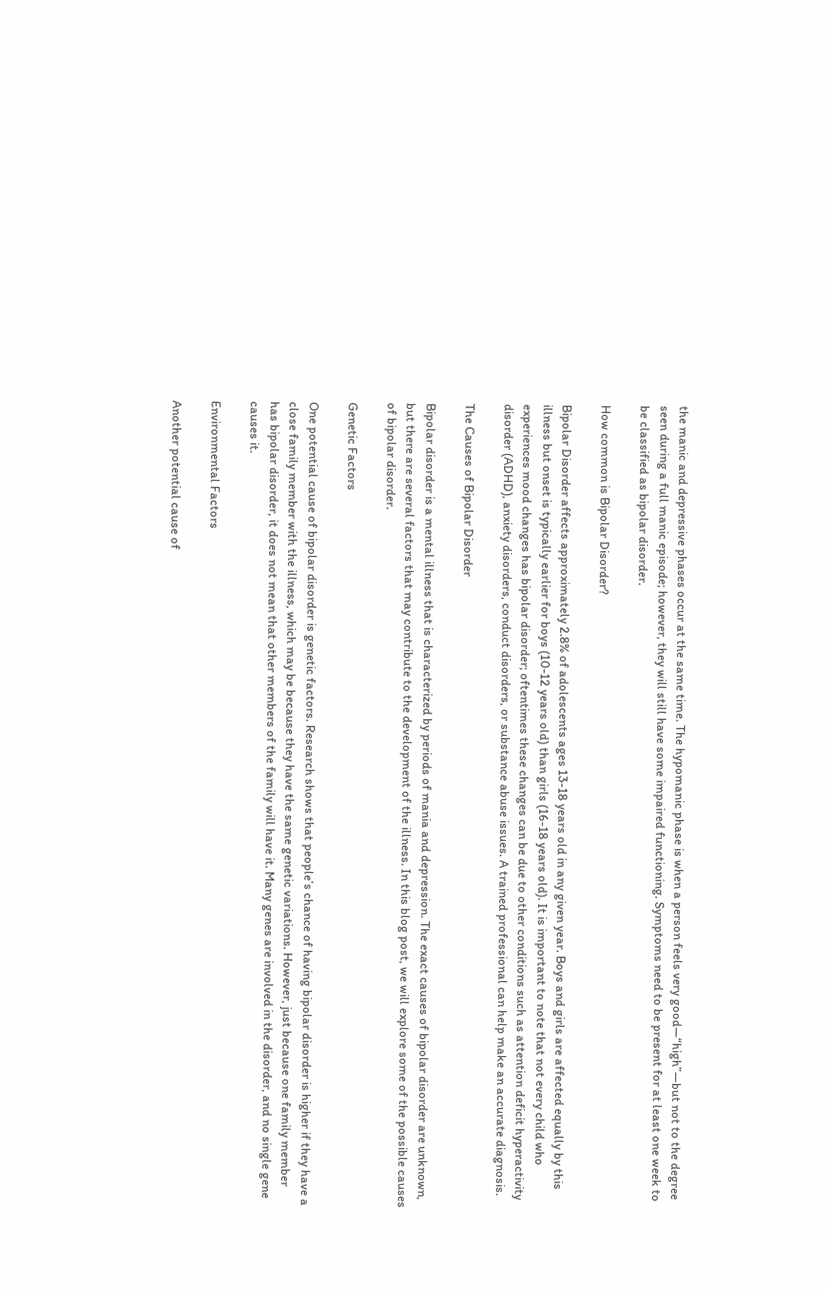the manic and depressive phases occur at the same time. The hypomanic phase is when a person feels very good—“high”—but not to the degree seen during a full manic episode; however, they will still have some impaired functioning. Symptoms need to be present for at least one week to be classified as bipolar disorder.

How common is Bipolar Disorder?

Bipolar Disorder affects approximately 2.8% of adolescents ages 13-18 years old in any given year. Boys and girls are affected equally by this illness but onset is typically earlier for boys (10-12 years old) than girls (16-18 years old). It is important to note that not every child who experiences mood changes has bipolar disorder; oftentimes these changes can be due to other conditions such as attention deficit hyperactivity disorder (ADHD), anxiety disorders, conduct disorders, or substance abuse issues. A trained professional can help make an accurate diagnosis.

The Causes of Bipolar Disorder

Bipolar disorder is a mental illness that is characterized by periods of mania and depression. The exact causes of bipolar disorder are unknown, but there are several factors that may contribute to the development of the illness. In this blog post, we will explore some of the possible causes of bipolar disorder.

Genetic Factors

One potential cause of bipolar disorder is genetic factors. Research shows that people’s chance of having bipolar disorder is higher if they have a close family member with the illness, which may be because they have the same genetic variations. However, just because one family member has bipolar disorder, it does not mean that other members of the family will have it. Many genes are involved in the disorder, and no single gene causes it.

Environmental Factors

Another potential cause of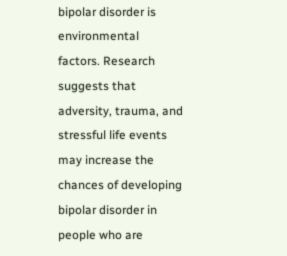bipolar disorder is environmental factors. Research suggests that adversity, trauma, and stressful life events may increase the chances of developing bipolar disorder in people who are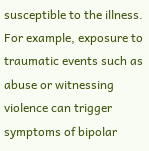susceptible to the illness. For example, exposure to traumatic events such as abuse or witnessing violence can trigger symptoms of bipolar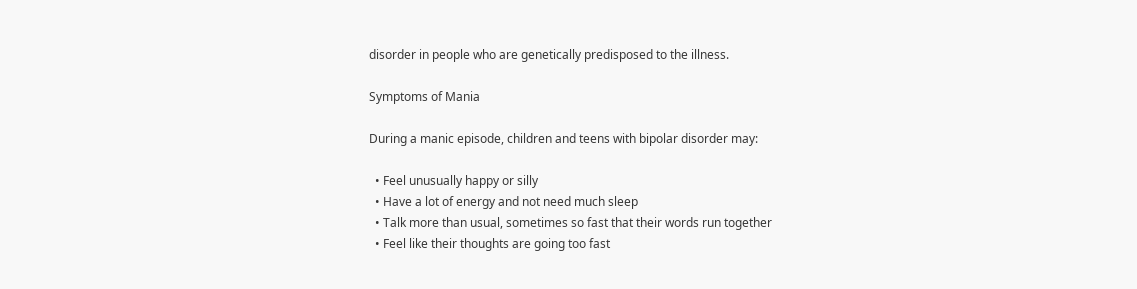disorder in people who are genetically predisposed to the illness.

Symptoms of Mania

During a manic episode, children and teens with bipolar disorder may:

  • Feel unusually happy or silly
  • Have a lot of energy and not need much sleep
  • Talk more than usual, sometimes so fast that their words run together
  • Feel like their thoughts are going too fast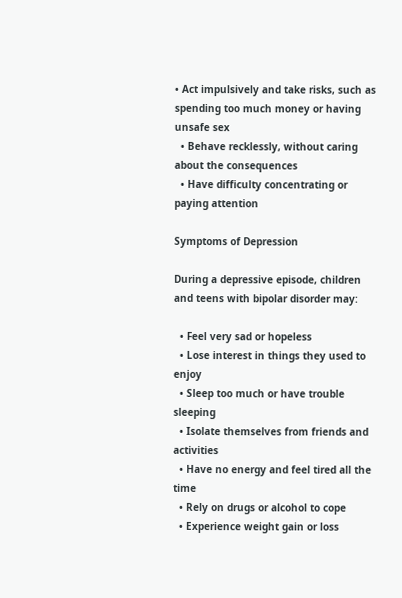• Act impulsively and take risks, such as spending too much money or having unsafe sex
  • Behave recklessly, without caring about the consequences
  • Have difficulty concentrating or paying attention

Symptoms of Depression

During a depressive episode, children and teens with bipolar disorder may:

  • Feel very sad or hopeless
  • Lose interest in things they used to enjoy
  • Sleep too much or have trouble sleeping
  • Isolate themselves from friends and activities
  • Have no energy and feel tired all the time
  • Rely on drugs or alcohol to cope
  • Experience weight gain or loss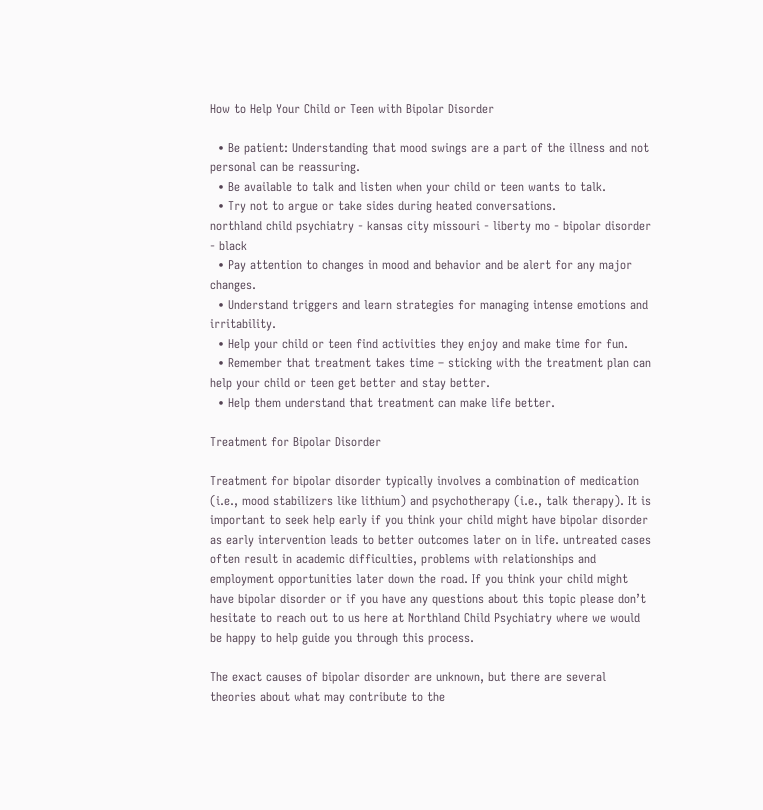How to Help Your Child or Teen with Bipolar Disorder

  • Be patient: Understanding that mood swings are a part of the illness and not personal can be reassuring.
  • Be available to talk and listen when your child or teen wants to talk.
  • Try not to argue or take sides during heated conversations.
northland child psychiatry - kansas city missouri - liberty mo - bipolar disorder - black
  • Pay attention to changes in mood and behavior and be alert for any major changes.
  • Understand triggers and learn strategies for managing intense emotions and irritability.
  • Help your child or teen find activities they enjoy and make time for fun.
  • Remember that treatment takes time – sticking with the treatment plan can help your child or teen get better and stay better.
  • Help them understand that treatment can make life better.

Treatment for Bipolar Disorder

Treatment for bipolar disorder typically involves a combination of medication (i.e., mood stabilizers like lithium) and psychotherapy (i.e., talk therapy). It is important to seek help early if you think your child might have bipolar disorder as early intervention leads to better outcomes later on in life. untreated cases often result in academic difficulties, problems with relationships and employment opportunities later down the road. If you think your child might have bipolar disorder or if you have any questions about this topic please don’t hesitate to reach out to us here at Northland Child Psychiatry where we would be happy to help guide you through this process.

The exact causes of bipolar disorder are unknown, but there are several theories about what may contribute to the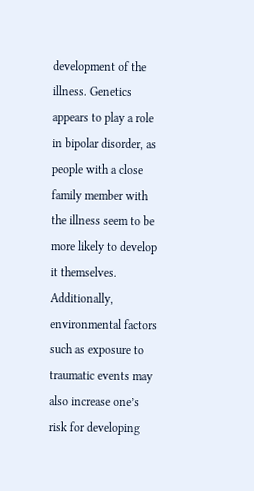development of the illness. Genetics appears to play a role in bipolar disorder, as people with a close family member with the illness seem to be more likely to develop it themselves. Additionally, environmental factors such as exposure to traumatic events may also increase one’s risk for developing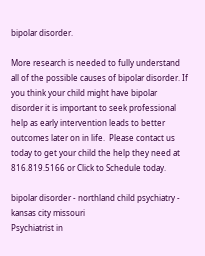bipolar disorder.

More research is needed to fully understand all of the possible causes of bipolar disorder. If you think your child might have bipolar disorder it is important to seek professional help as early intervention leads to better outcomes later on in life.  Please contact us today to get your child the help they need at 816.819.5166 or Click to Schedule today.

bipolar disorder - northland child psychiatry - kansas city missouri
Psychiatrist in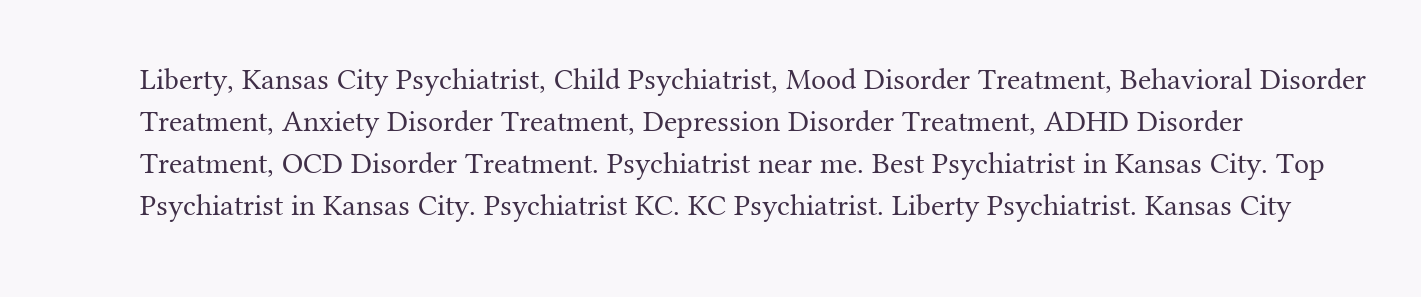Liberty, Kansas City Psychiatrist, Child Psychiatrist, Mood Disorder Treatment, Behavioral Disorder Treatment, Anxiety Disorder Treatment, Depression Disorder Treatment, ADHD Disorder Treatment, OCD Disorder Treatment. Psychiatrist near me. Best Psychiatrist in Kansas City. Top Psychiatrist in Kansas City. Psychiatrist KC. KC Psychiatrist. Liberty Psychiatrist. Kansas City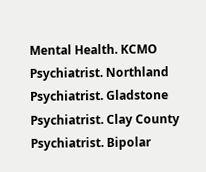Mental Health. KCMO Psychiatrist. Northland Psychiatrist. Gladstone Psychiatrist. Clay County Psychiatrist. Bipolar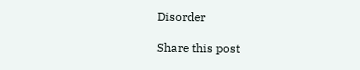Disorder

Share this post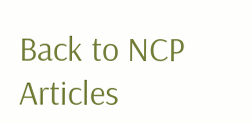Back to NCP Articles